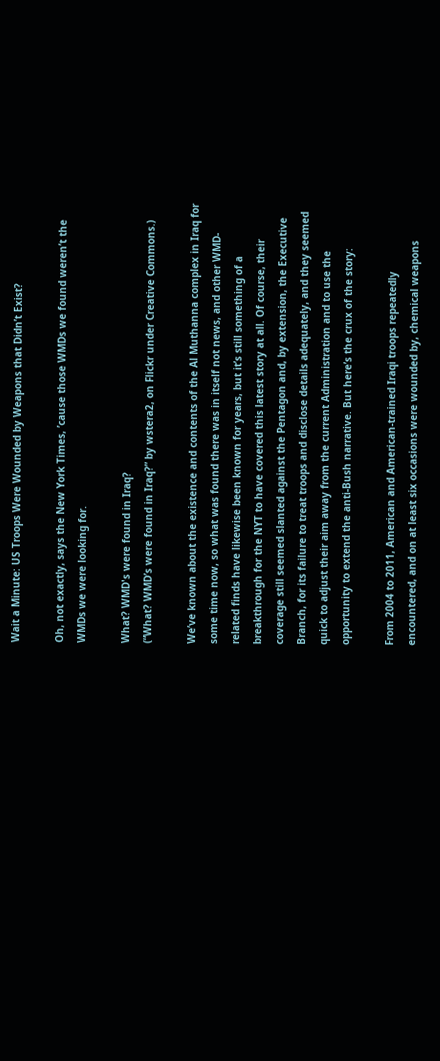Wait a Minute: US Troops Were Wounded by Weapons that Didn’t Exist?

Oh, not exactly, says the New York Times, ’cause those WMDs we found weren’t the WMDs we were looking for.

What? WMD's were found in Iraq?
(“What? WMD’s were found in Iraq?” by wstera2, on Flickr under Creative Commons.)

We’ve known about the existence and contents of the Al Muthanna complex in Iraq for some time now, so what was found there was in itself not news, and other WMD-related finds have likewise been known for years, but it’s still something of a breakthrough for the NYT to have covered this latest story at all. Of course, their coverage still seemed slanted against the Pentagon and, by extension, the Executive Branch, for its failure to treat troops and disclose details adequately, and they seemed quick to adjust their aim away from the current Administration and to use the opportunity to extend the anti-Bush narrative. But here’s the crux of the story:

From 2004 to 2011, American and American-trained Iraqi troops repeatedly encountered, and on at least six occasions were wounded by, chemical weapons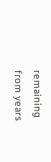remaining from years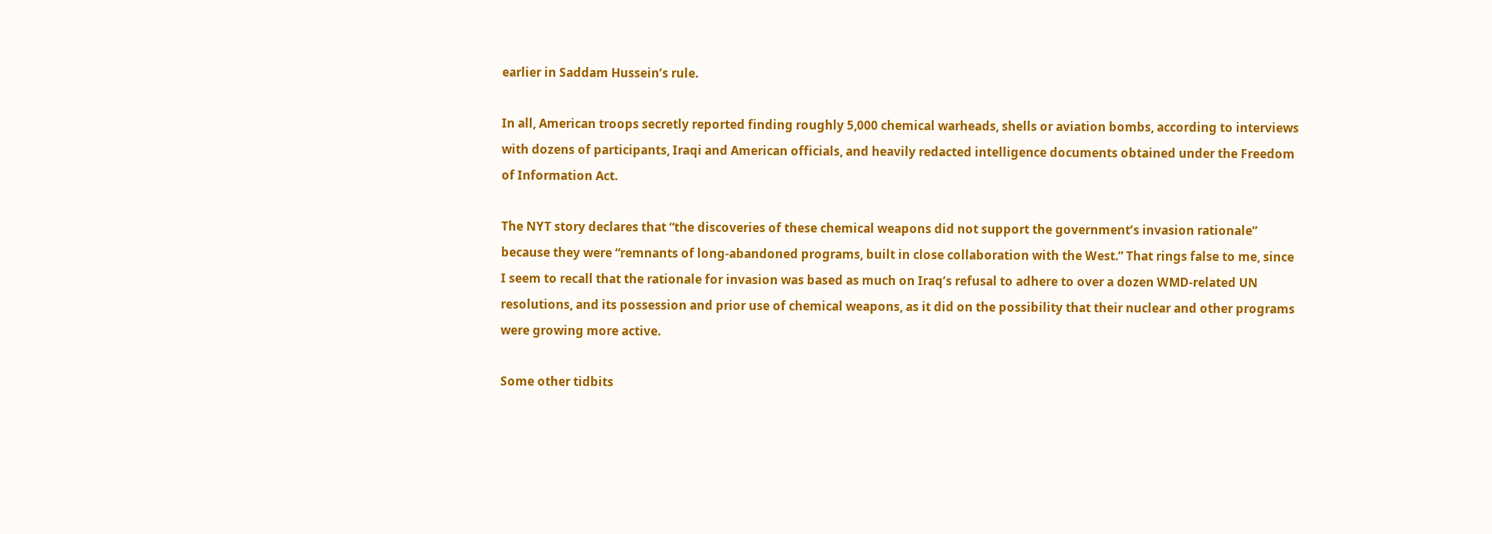earlier in Saddam Hussein’s rule.

In all, American troops secretly reported finding roughly 5,000 chemical warheads, shells or aviation bombs, according to interviews with dozens of participants, Iraqi and American officials, and heavily redacted intelligence documents obtained under the Freedom of Information Act.

The NYT story declares that “the discoveries of these chemical weapons did not support the government’s invasion rationale” because they were “remnants of long-abandoned programs, built in close collaboration with the West.” That rings false to me, since I seem to recall that the rationale for invasion was based as much on Iraq’s refusal to adhere to over a dozen WMD-related UN resolutions, and its possession and prior use of chemical weapons, as it did on the possibility that their nuclear and other programs were growing more active.

Some other tidbits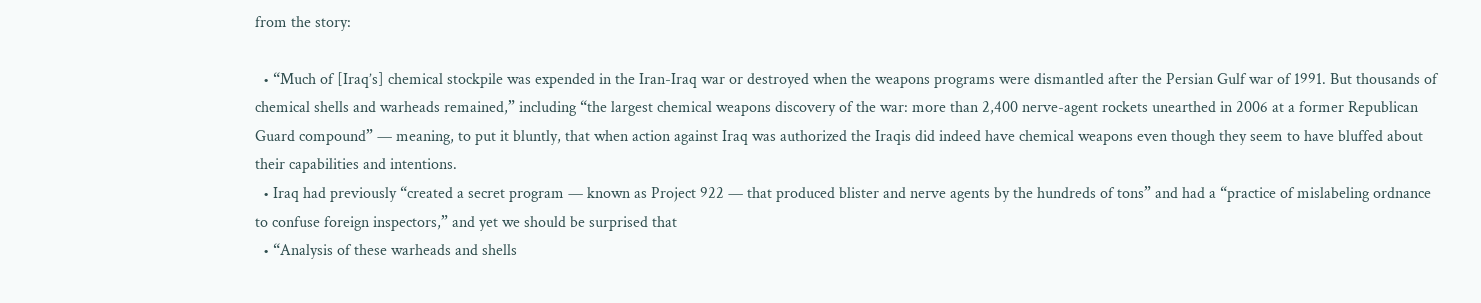from the story:

  • “Much of [Iraq’s] chemical stockpile was expended in the Iran-Iraq war or destroyed when the weapons programs were dismantled after the Persian Gulf war of 1991. But thousands of chemical shells and warheads remained,” including “the largest chemical weapons discovery of the war: more than 2,400 nerve-agent rockets unearthed in 2006 at a former Republican Guard compound” — meaning, to put it bluntly, that when action against Iraq was authorized the Iraqis did indeed have chemical weapons even though they seem to have bluffed about their capabilities and intentions.
  • Iraq had previously “created a secret program — known as Project 922 — that produced blister and nerve agents by the hundreds of tons” and had a “practice of mislabeling ordnance to confuse foreign inspectors,” and yet we should be surprised that
  • “Analysis of these warheads and shells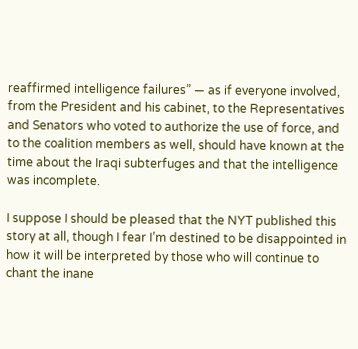reaffirmed intelligence failures” — as if everyone involved, from the President and his cabinet, to the Representatives and Senators who voted to authorize the use of force, and to the coalition members as well, should have known at the time about the Iraqi subterfuges and that the intelligence was incomplete.

I suppose I should be pleased that the NYT published this story at all, though I fear I’m destined to be disappointed in how it will be interpreted by those who will continue to chant the inane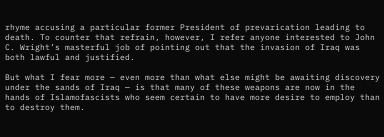rhyme accusing a particular former President of prevarication leading to death. To counter that refrain, however, I refer anyone interested to John C. Wright’s masterful job of pointing out that the invasion of Iraq was both lawful and justified.

But what I fear more — even more than what else might be awaiting discovery under the sands of Iraq — is that many of these weapons are now in the hands of Islamofascists who seem certain to have more desire to employ than to destroy them.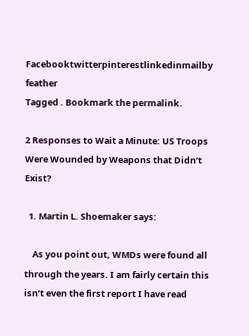Facebooktwitterpinterestlinkedinmailby feather
Tagged . Bookmark the permalink.

2 Responses to Wait a Minute: US Troops Were Wounded by Weapons that Didn’t Exist?

  1. Martin L. Shoemaker says:

    As you point out, WMDs were found all through the years. I am fairly certain this isn’t even the first report I have read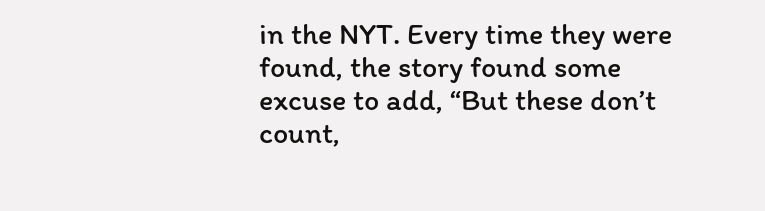in the NYT. Every time they were found, the story found some excuse to add, “But these don’t count,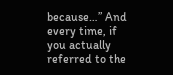because…” And every time, if you actually referred to the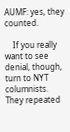AUMF: yes, they counted.

    If you really want to see denial, though, turn to NYT columnists. They repeated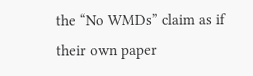the “No WMDs” claim as if their own paper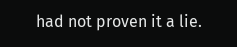had not proven it a lie.